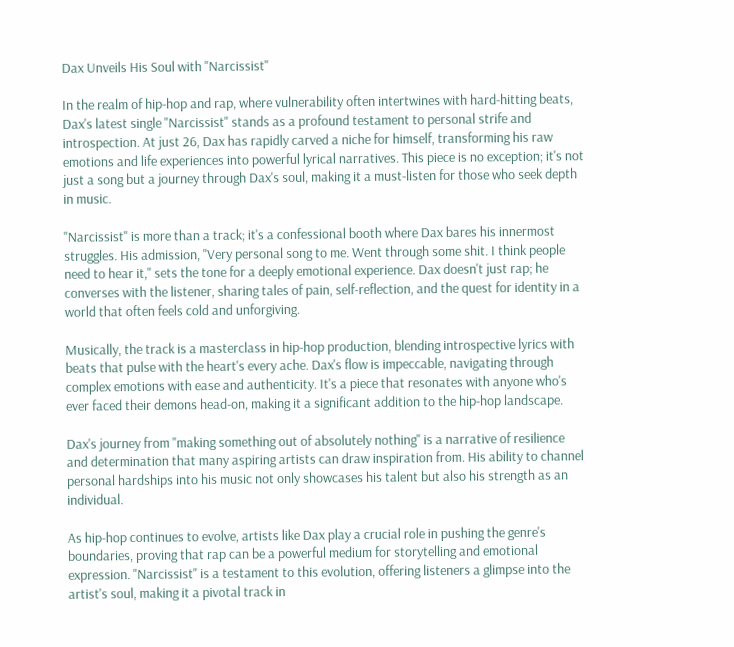Dax Unveils His Soul with "Narcissist"

In the realm of hip-hop and rap, where vulnerability often intertwines with hard-hitting beats, Dax's latest single "Narcissist" stands as a profound testament to personal strife and introspection. At just 26, Dax has rapidly carved a niche for himself, transforming his raw emotions and life experiences into powerful lyrical narratives. This piece is no exception; it's not just a song but a journey through Dax's soul, making it a must-listen for those who seek depth in music.

"Narcissist" is more than a track; it's a confessional booth where Dax bares his innermost struggles. His admission, "Very personal song to me. Went through some shit. I think people need to hear it," sets the tone for a deeply emotional experience. Dax doesn't just rap; he converses with the listener, sharing tales of pain, self-reflection, and the quest for identity in a world that often feels cold and unforgiving.

Musically, the track is a masterclass in hip-hop production, blending introspective lyrics with beats that pulse with the heart's every ache. Dax's flow is impeccable, navigating through complex emotions with ease and authenticity. It's a piece that resonates with anyone who's ever faced their demons head-on, making it a significant addition to the hip-hop landscape.

Dax's journey from "making something out of absolutely nothing" is a narrative of resilience and determination that many aspiring artists can draw inspiration from. His ability to channel personal hardships into his music not only showcases his talent but also his strength as an individual.

As hip-hop continues to evolve, artists like Dax play a crucial role in pushing the genre's boundaries, proving that rap can be a powerful medium for storytelling and emotional expression. "Narcissist" is a testament to this evolution, offering listeners a glimpse into the artist's soul, making it a pivotal track in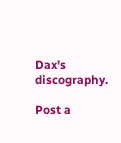Dax's discography.

Post a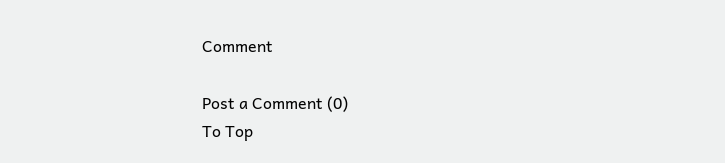Comment

Post a Comment (0)
To Top